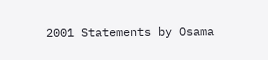2001 Statements by Osama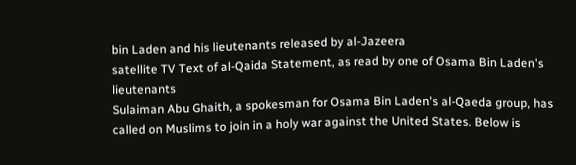bin Laden and his lieutenants released by al-Jazeera
satellite TV Text of al-Qaida Statement, as read by one of Osama Bin Laden's lieutenants
Sulaiman Abu Ghaith, a spokesman for Osama Bin Laden's al-Qaeda group, has
called on Muslims to join in a holy war against the United States. Below is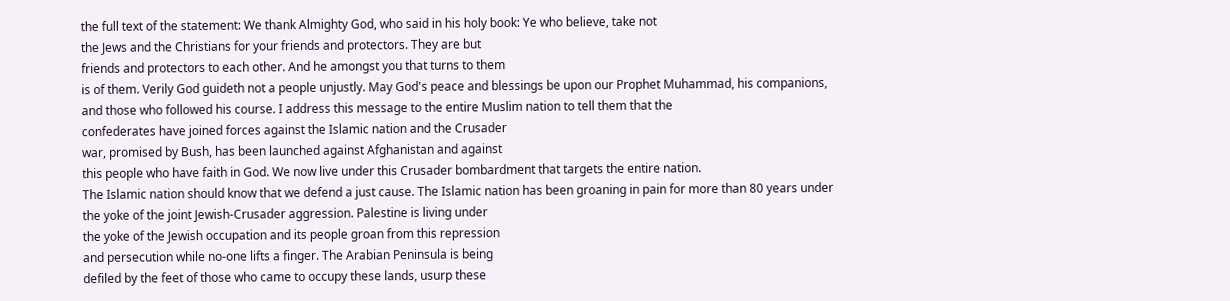the full text of the statement: We thank Almighty God, who said in his holy book: Ye who believe, take not
the Jews and the Christians for your friends and protectors. They are but
friends and protectors to each other. And he amongst you that turns to them
is of them. Verily God guideth not a people unjustly. May God's peace and blessings be upon our Prophet Muhammad, his companions,
and those who followed his course. I address this message to the entire Muslim nation to tell them that the
confederates have joined forces against the Islamic nation and the Crusader
war, promised by Bush, has been launched against Afghanistan and against
this people who have faith in God. We now live under this Crusader bombardment that targets the entire nation.
The Islamic nation should know that we defend a just cause. The Islamic nation has been groaning in pain for more than 80 years under
the yoke of the joint Jewish-Crusader aggression. Palestine is living under
the yoke of the Jewish occupation and its people groan from this repression
and persecution while no-one lifts a finger. The Arabian Peninsula is being
defiled by the feet of those who came to occupy these lands, usurp these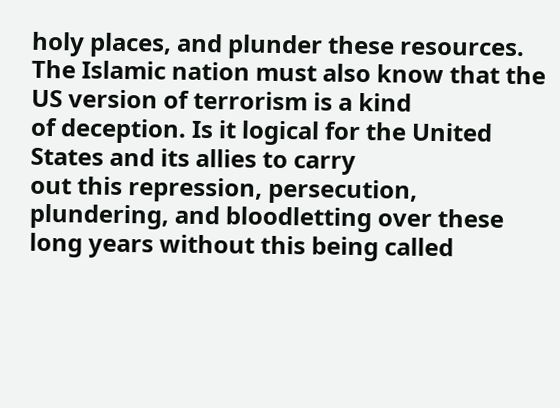holy places, and plunder these resources. The Islamic nation must also know that the US version of terrorism is a kind
of deception. Is it logical for the United States and its allies to carry
out this repression, persecution, plundering, and bloodletting over these
long years without this being called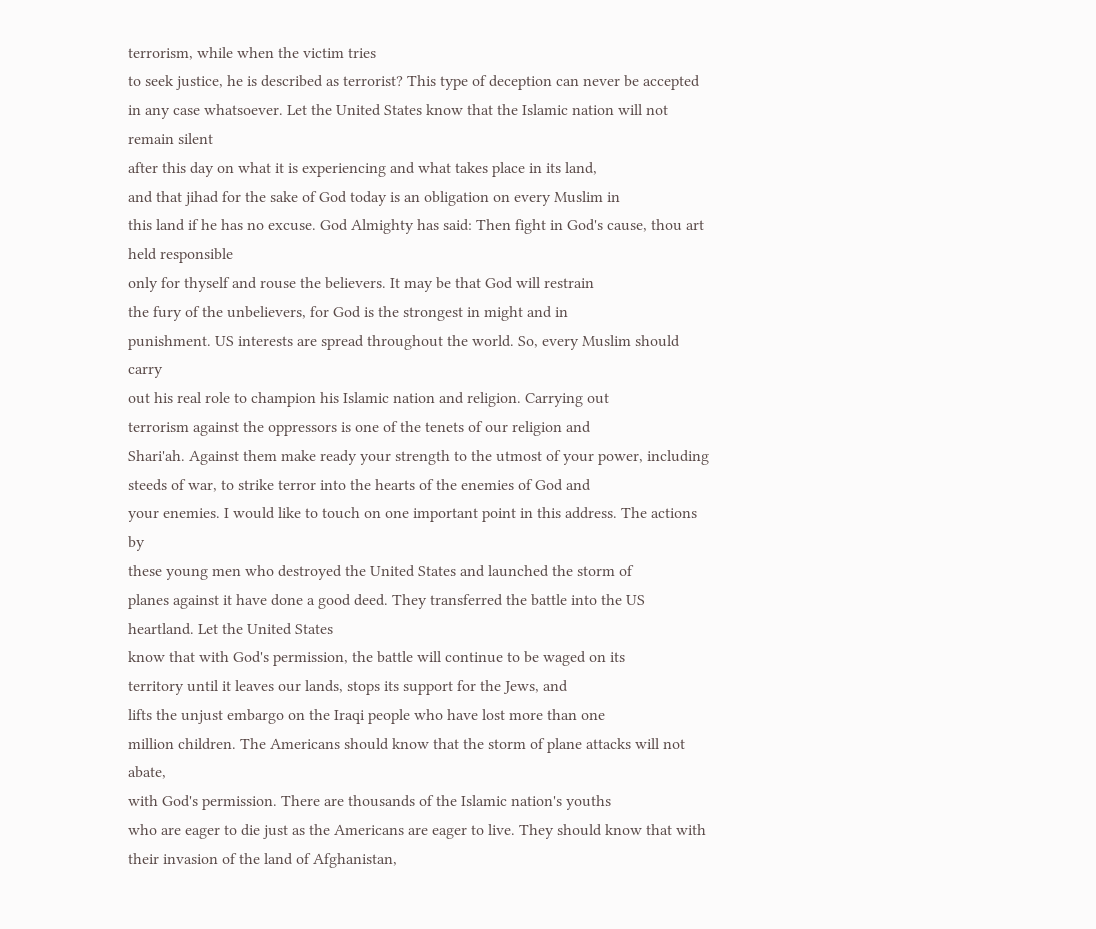terrorism, while when the victim tries
to seek justice, he is described as terrorist? This type of deception can never be accepted in any case whatsoever. Let the United States know that the Islamic nation will not remain silent
after this day on what it is experiencing and what takes place in its land,
and that jihad for the sake of God today is an obligation on every Muslim in
this land if he has no excuse. God Almighty has said: Then fight in God's cause, thou art held responsible
only for thyself and rouse the believers. It may be that God will restrain
the fury of the unbelievers, for God is the strongest in might and in
punishment. US interests are spread throughout the world. So, every Muslim should carry
out his real role to champion his Islamic nation and religion. Carrying out
terrorism against the oppressors is one of the tenets of our religion and
Shari'ah. Against them make ready your strength to the utmost of your power, including
steeds of war, to strike terror into the hearts of the enemies of God and
your enemies. I would like to touch on one important point in this address. The actions by
these young men who destroyed the United States and launched the storm of
planes against it have done a good deed. They transferred the battle into the US heartland. Let the United States
know that with God's permission, the battle will continue to be waged on its
territory until it leaves our lands, stops its support for the Jews, and
lifts the unjust embargo on the Iraqi people who have lost more than one
million children. The Americans should know that the storm of plane attacks will not abate,
with God's permission. There are thousands of the Islamic nation's youths
who are eager to die just as the Americans are eager to live. They should know that with their invasion of the land of Afghanistan,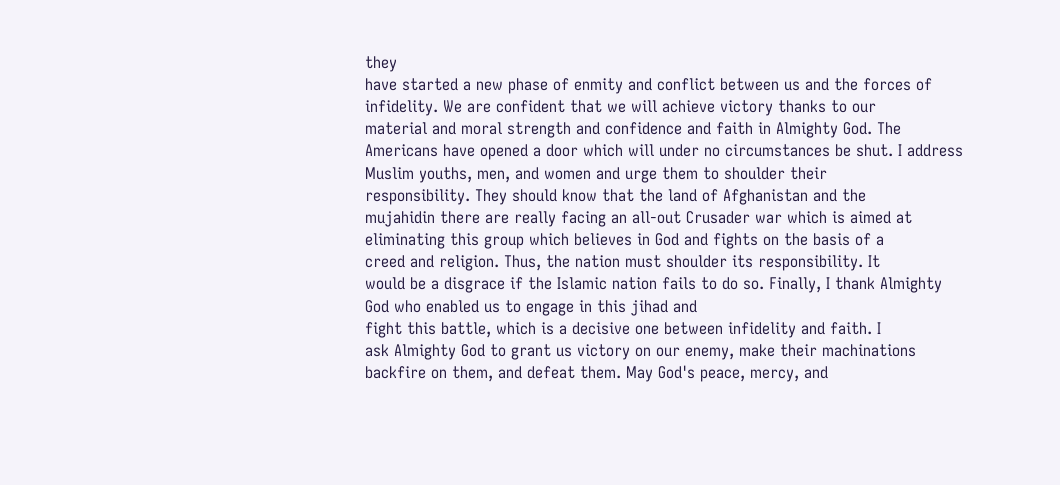they
have started a new phase of enmity and conflict between us and the forces of
infidelity. We are confident that we will achieve victory thanks to our
material and moral strength and confidence and faith in Almighty God. The
Americans have opened a door which will under no circumstances be shut. I address Muslim youths, men, and women and urge them to shoulder their
responsibility. They should know that the land of Afghanistan and the
mujahidin there are really facing an all-out Crusader war which is aimed at
eliminating this group which believes in God and fights on the basis of a
creed and religion. Thus, the nation must shoulder its responsibility. It
would be a disgrace if the Islamic nation fails to do so. Finally, I thank Almighty God who enabled us to engage in this jihad and
fight this battle, which is a decisive one between infidelity and faith. I
ask Almighty God to grant us victory on our enemy, make their machinations
backfire on them, and defeat them. May God's peace, mercy, and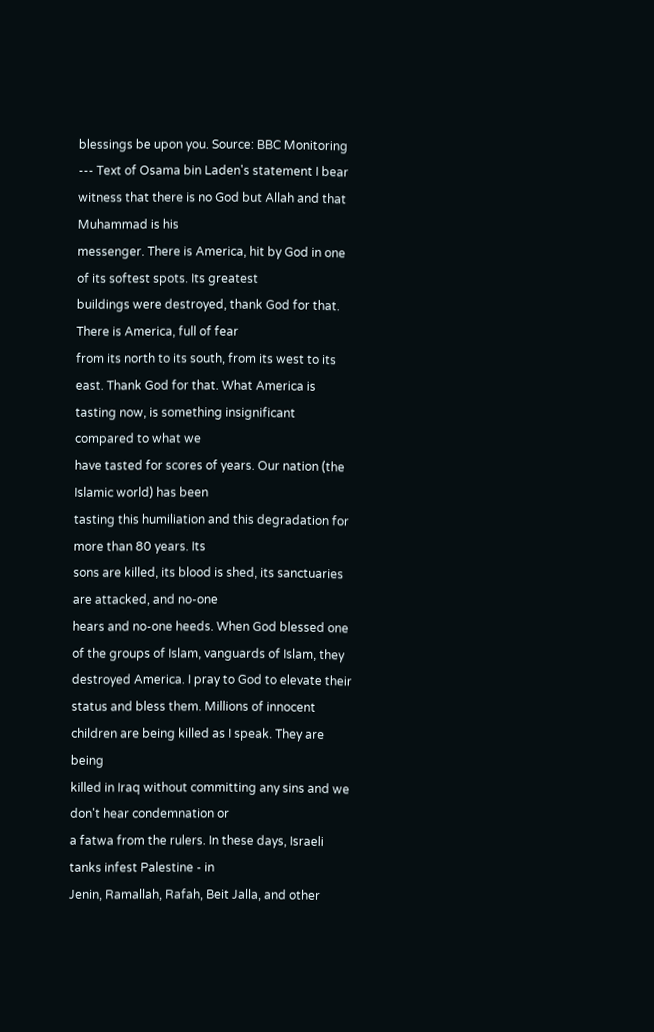blessings be upon you. Source: BBC Monitoring --- Text of Osama bin Laden's statement I bear witness that there is no God but Allah and that Muhammad is his
messenger. There is America, hit by God in one of its softest spots. Its greatest
buildings were destroyed, thank God for that. There is America, full of fear
from its north to its south, from its west to its east. Thank God for that. What America is tasting now, is something insignificant compared to what we
have tasted for scores of years. Our nation (the Islamic world) has been
tasting this humiliation and this degradation for more than 80 years. Its
sons are killed, its blood is shed, its sanctuaries are attacked, and no-one
hears and no-one heeds. When God blessed one of the groups of Islam, vanguards of Islam, they
destroyed America. I pray to God to elevate their status and bless them. Millions of innocent children are being killed as I speak. They are being
killed in Iraq without committing any sins and we don't hear condemnation or
a fatwa from the rulers. In these days, Israeli tanks infest Palestine - in
Jenin, Ramallah, Rafah, Beit Jalla, and other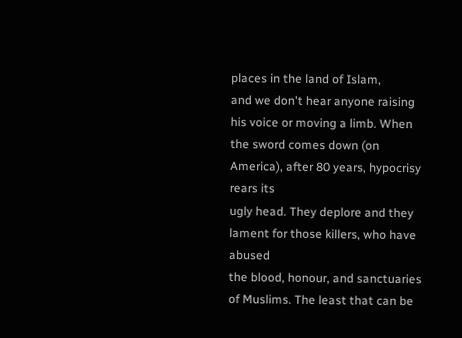places in the land of Islam,
and we don't hear anyone raising his voice or moving a limb. When the sword comes down (on America), after 80 years, hypocrisy rears its
ugly head. They deplore and they lament for those killers, who have abused
the blood, honour, and sanctuaries of Muslims. The least that can be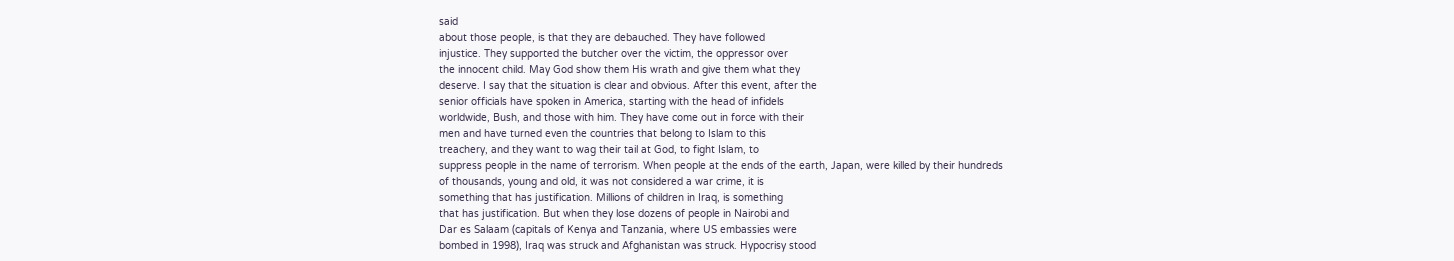said
about those people, is that they are debauched. They have followed
injustice. They supported the butcher over the victim, the oppressor over
the innocent child. May God show them His wrath and give them what they
deserve. I say that the situation is clear and obvious. After this event, after the
senior officials have spoken in America, starting with the head of infidels
worldwide, Bush, and those with him. They have come out in force with their
men and have turned even the countries that belong to Islam to this
treachery, and they want to wag their tail at God, to fight Islam, to
suppress people in the name of terrorism. When people at the ends of the earth, Japan, were killed by their hundreds
of thousands, young and old, it was not considered a war crime, it is
something that has justification. Millions of children in Iraq, is something
that has justification. But when they lose dozens of people in Nairobi and
Dar es Salaam (capitals of Kenya and Tanzania, where US embassies were
bombed in 1998), Iraq was struck and Afghanistan was struck. Hypocrisy stood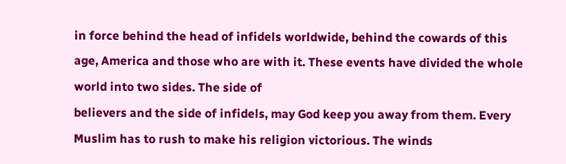in force behind the head of infidels worldwide, behind the cowards of this
age, America and those who are with it. These events have divided the whole world into two sides. The side of
believers and the side of infidels, may God keep you away from them. Every
Muslim has to rush to make his religion victorious. The winds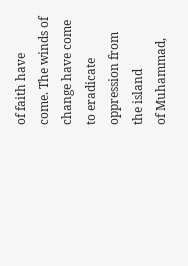of faith have
come. The winds of change have come to eradicate oppression from the island
of Muhammad,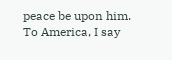peace be upon him. To America, I say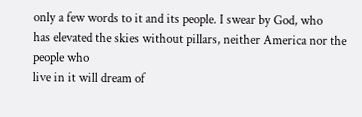only a few words to it and its people. I swear by God, who
has elevated the skies without pillars, neither America nor the people who
live in it will dream of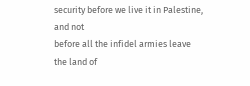security before we live it in Palestine, and not
before all the infidel armies leave the land of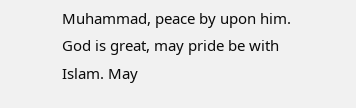Muhammad, peace by upon him. God is great, may pride be with Islam. May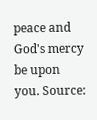peace and God's mercy be upon
you. Source: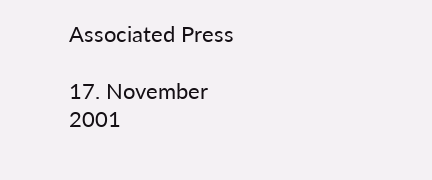Associated Press

17. November 2001